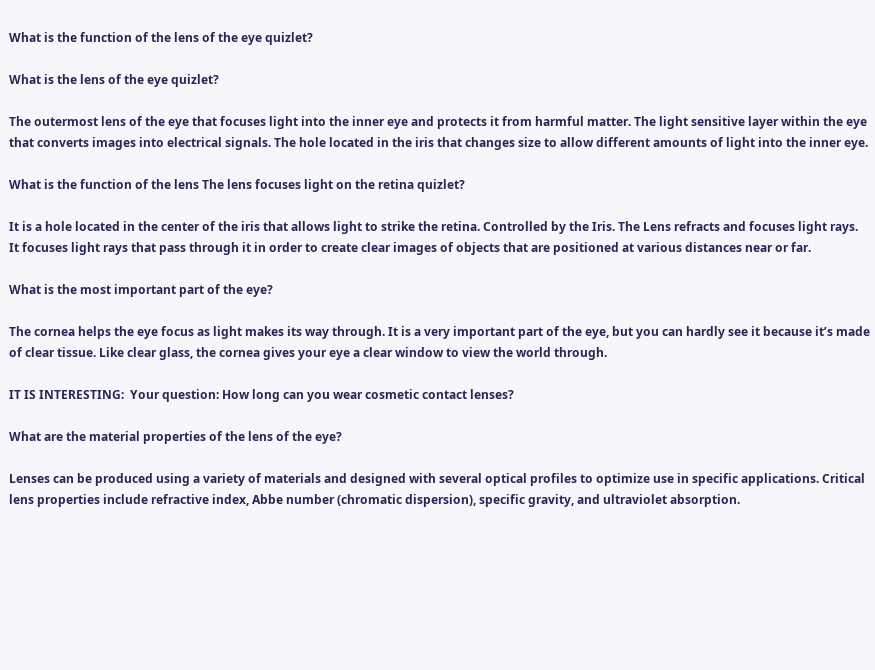What is the function of the lens of the eye quizlet?

What is the lens of the eye quizlet?

The outermost lens of the eye that focuses light into the inner eye and protects it from harmful matter. The light sensitive layer within the eye that converts images into electrical signals. The hole located in the iris that changes size to allow different amounts of light into the inner eye.

What is the function of the lens The lens focuses light on the retina quizlet?

It is a hole located in the center of the iris that allows light to strike the retina. Controlled by the Iris. The Lens refracts and focuses light rays. It focuses light rays that pass through it in order to create clear images of objects that are positioned at various distances near or far.

What is the most important part of the eye?

The cornea helps the eye focus as light makes its way through. It is a very important part of the eye, but you can hardly see it because it’s made of clear tissue. Like clear glass, the cornea gives your eye a clear window to view the world through.

IT IS INTERESTING:  Your question: How long can you wear cosmetic contact lenses?

What are the material properties of the lens of the eye?

Lenses can be produced using a variety of materials and designed with several optical profiles to optimize use in specific applications. Critical lens properties include refractive index, Abbe number (chromatic dispersion), specific gravity, and ultraviolet absorption.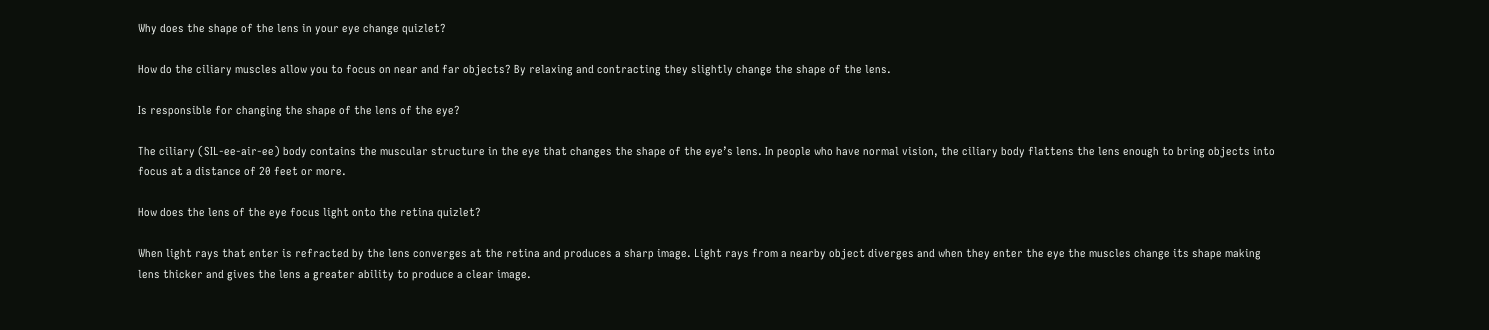Why does the shape of the lens in your eye change quizlet?

How do the ciliary muscles allow you to focus on near and far objects? By relaxing and contracting they slightly change the shape of the lens.

Is responsible for changing the shape of the lens of the eye?

The ciliary (SIL-ee-air-ee) body contains the muscular structure in the eye that changes the shape of the eye’s lens. In people who have normal vision, the ciliary body flattens the lens enough to bring objects into focus at a distance of 20 feet or more.

How does the lens of the eye focus light onto the retina quizlet?

When light rays that enter is refracted by the lens converges at the retina and produces a sharp image. Light rays from a nearby object diverges and when they enter the eye the muscles change its shape making lens thicker and gives the lens a greater ability to produce a clear image.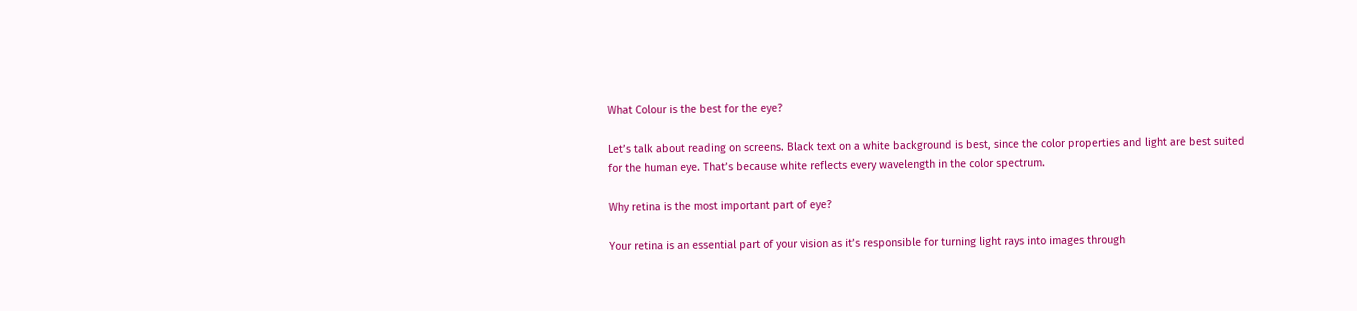What Colour is the best for the eye?

Let’s talk about reading on screens. Black text on a white background is best, since the color properties and light are best suited for the human eye. That’s because white reflects every wavelength in the color spectrum.

Why retina is the most important part of eye?

Your retina is an essential part of your vision as it’s responsible for turning light rays into images through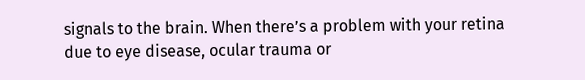signals to the brain. When there’s a problem with your retina due to eye disease, ocular trauma or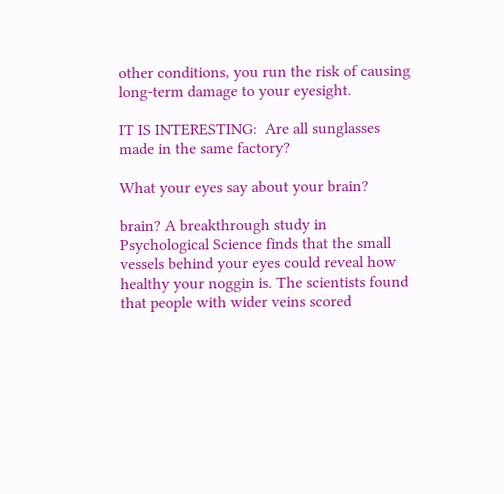other conditions, you run the risk of causing long-term damage to your eyesight.

IT IS INTERESTING:  Are all sunglasses made in the same factory?

What your eyes say about your brain?

brain? A breakthrough study in Psychological Science finds that the small vessels behind your eyes could reveal how healthy your noggin is. The scientists found that people with wider veins scored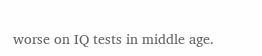worse on IQ tests in middle age.